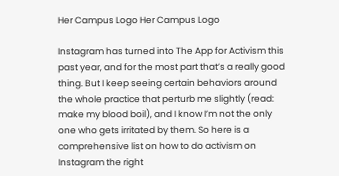Her Campus Logo Her Campus Logo

Instagram has turned into The App for Activism this past year, and for the most part that’s a really good thing. But I keep seeing certain behaviors around the whole practice that perturb me slightly (read: make my blood boil), and I know I’m not the only one who gets irritated by them. So here is a comprehensive list on how to do activism on Instagram the right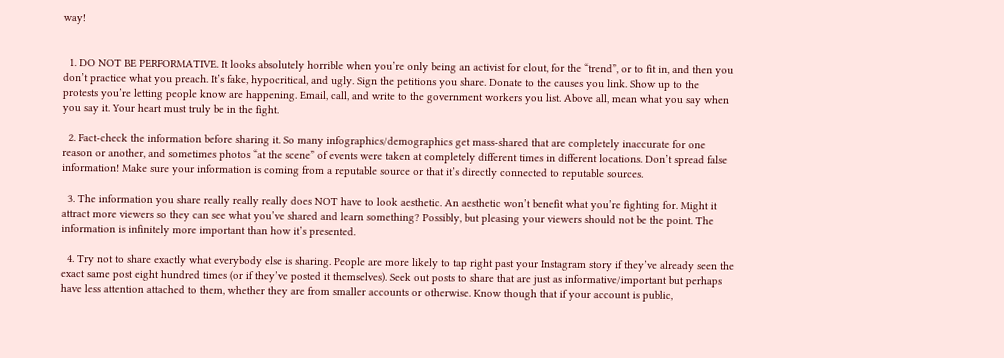way!


  1. DO NOT BE PERFORMATIVE. It looks absolutely horrible when you’re only being an activist for clout, for the “trend”, or to fit in, and then you don’t practice what you preach. It’s fake, hypocritical, and ugly. Sign the petitions you share. Donate to the causes you link. Show up to the protests you’re letting people know are happening. Email, call, and write to the government workers you list. Above all, mean what you say when you say it. Your heart must truly be in the fight.

  2. Fact-check the information before sharing it. So many infographics/demographics get mass-shared that are completely inaccurate for one reason or another, and sometimes photos “at the scene” of events were taken at completely different times in different locations. Don’t spread false information! Make sure your information is coming from a reputable source or that it’s directly connected to reputable sources.

  3. The information you share really really really does NOT have to look aesthetic. An aesthetic won’t benefit what you’re fighting for. Might it attract more viewers so they can see what you’ve shared and learn something? Possibly, but pleasing your viewers should not be the point. The information is infinitely more important than how it’s presented.

  4. Try not to share exactly what everybody else is sharing. People are more likely to tap right past your Instagram story if they’ve already seen the exact same post eight hundred times (or if they’ve posted it themselves). Seek out posts to share that are just as informative/important but perhaps have less attention attached to them, whether they are from smaller accounts or otherwise. Know though that if your account is public,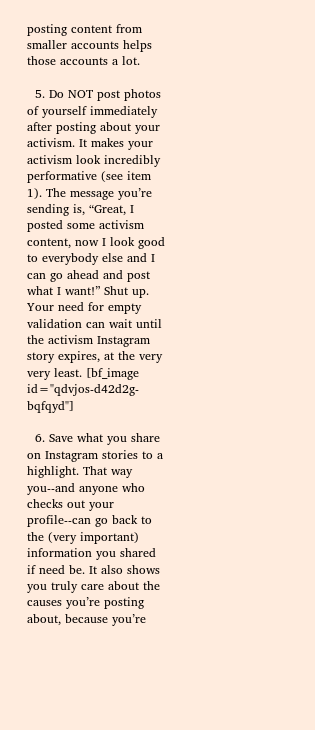posting content from smaller accounts helps those accounts a lot.

  5. Do NOT post photos of yourself immediately after posting about your activism. It makes your activism look incredibly performative (see item 1). The message you’re sending is, “Great, I posted some activism content, now I look good to everybody else and I can go ahead and post what I want!” Shut up. Your need for empty validation can wait until the activism Instagram story expires, at the very very least. [bf_image id="qdvjos-d42d2g-bqfqyd"]

  6. Save what you share on Instagram stories to a highlight. That way you--and anyone who checks out your profile--can go back to the (very important) information you shared if need be. It also shows you truly care about the causes you’re posting about, because you’re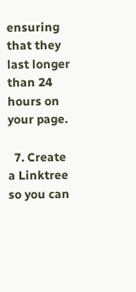ensuring that they last longer than 24 hours on your page.

  7. Create a Linktree so you can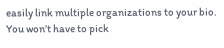easily link multiple organizations to your bio. You won’t have to pick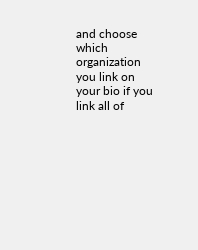and choose which organization you link on your bio if you link all of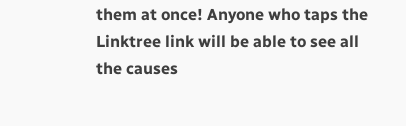them at once! Anyone who taps the Linktree link will be able to see all the causes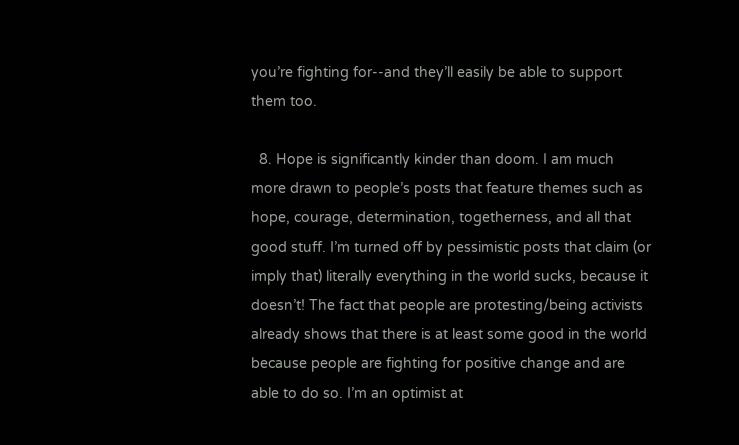you’re fighting for--and they’ll easily be able to support them too.

  8. Hope is significantly kinder than doom. I am much more drawn to people’s posts that feature themes such as hope, courage, determination, togetherness, and all that good stuff. I’m turned off by pessimistic posts that claim (or imply that) literally everything in the world sucks, because it doesn’t! The fact that people are protesting/being activists already shows that there is at least some good in the world because people are fighting for positive change and are able to do so. I’m an optimist at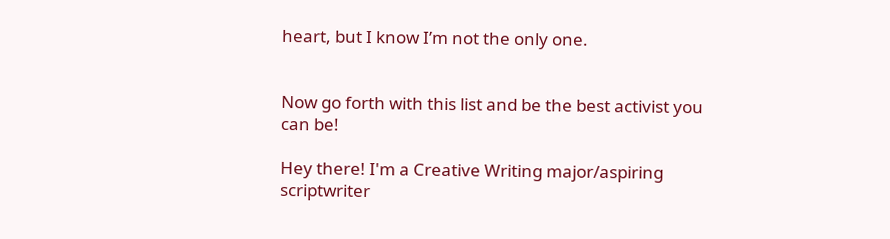heart, but I know I’m not the only one.


Now go forth with this list and be the best activist you can be!

Hey there! I'm a Creative Writing major/aspiring scriptwriter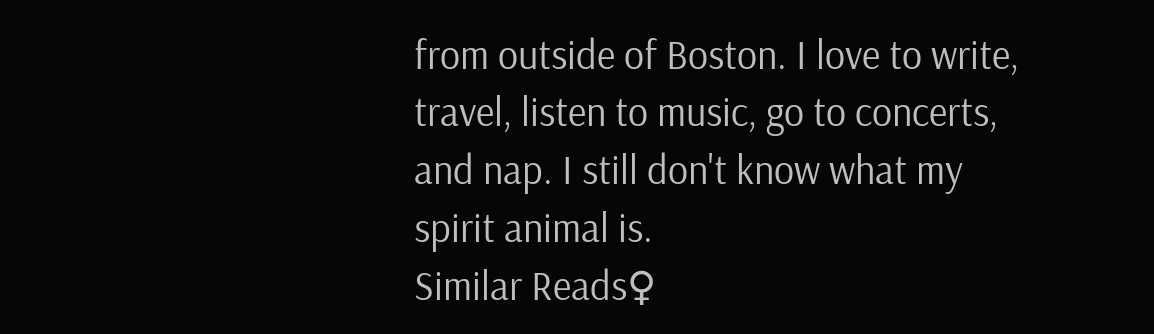from outside of Boston. I love to write, travel, listen to music, go to concerts, and nap. I still don't know what my spirit animal is.
Similar Reads♀